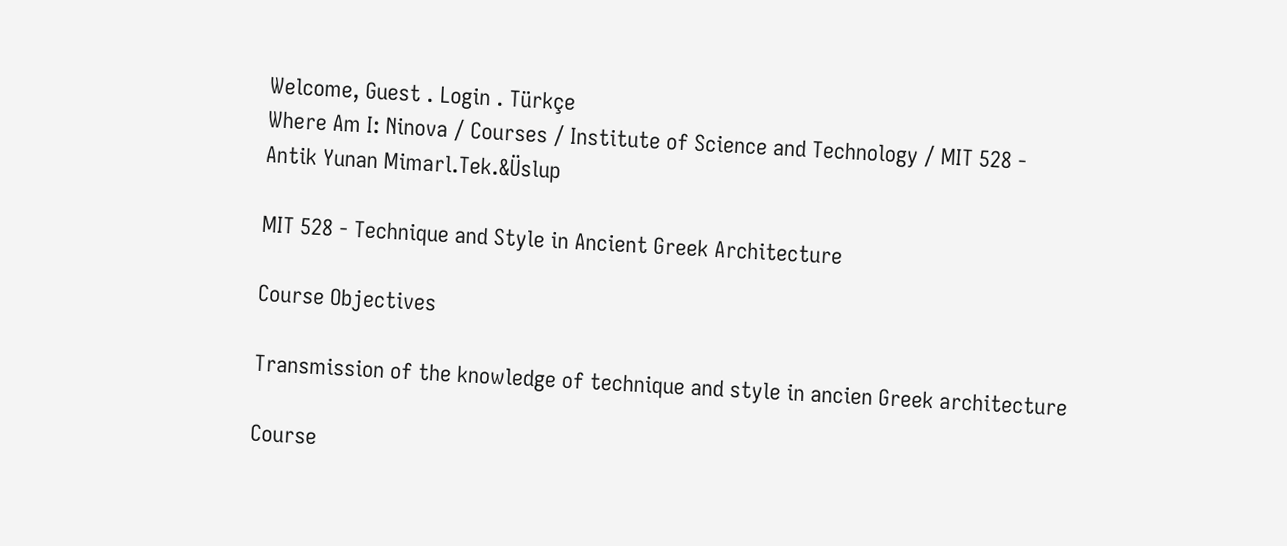Welcome, Guest . Login . Türkçe
Where Am I: Ninova / Courses / Institute of Science and Technology / MIT 528 - Antik Yunan Mimarl.Tek.&Üslup

MIT 528 - Technique and Style in Ancient Greek Architecture

Course Objectives

Transmission of the knowledge of technique and style in ancien Greek architecture

Course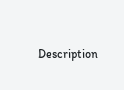Description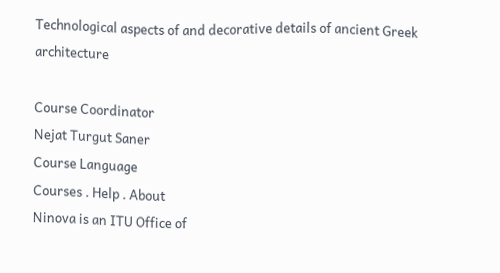Technological aspects of and decorative details of ancient Greek architecture

Course Coordinator
Nejat Turgut Saner
Course Language
Courses . Help . About
Ninova is an ITU Office of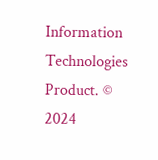Information Technologies Product. © 2024